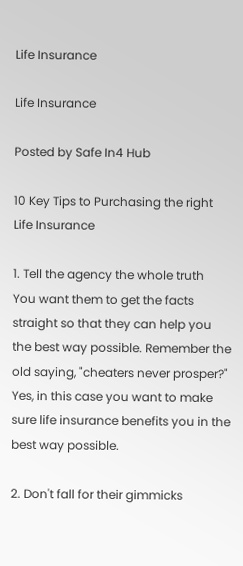Life Insurance

Life Insurance

Posted by Safe In4 Hub

10 Key Tips to Purchasing the right Life Insurance

1. Tell the agency the whole truth
You want them to get the facts straight so that they can help you the best way possible. Remember the old saying, "cheaters never prosper?" Yes, in this case you want to make sure life insurance benefits you in the best way possible.

2. Don't fall for their gimmicks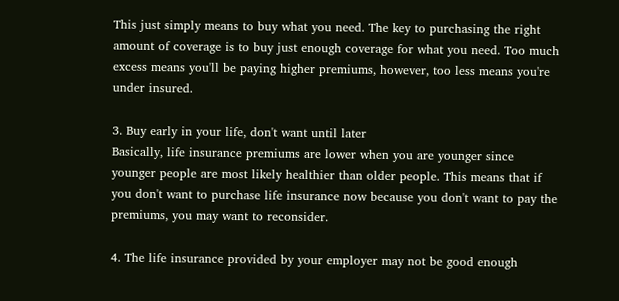This just simply means to buy what you need. The key to purchasing the right amount of coverage is to buy just enough coverage for what you need. Too much excess means you'll be paying higher premiums, however, too less means you're under insured.

3. Buy early in your life, don't want until later
Basically, life insurance premiums are lower when you are younger since younger people are most likely healthier than older people. This means that if you don't want to purchase life insurance now because you don't want to pay the premiums, you may want to reconsider.

4. The life insurance provided by your employer may not be good enough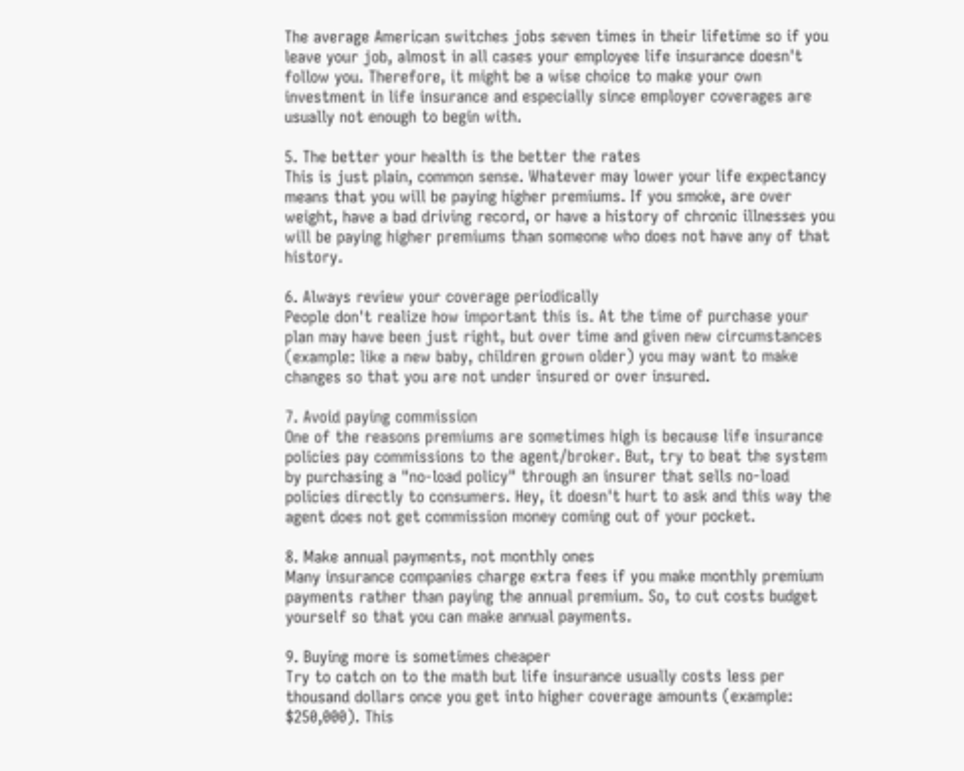The average American switches jobs seven times in their lifetime so if you leave your job, almost in all cases your employee life insurance doesn't follow you. Therefore, it might be a wise choice to make your own investment in life insurance and especially since employer coverages are usually not enough to begin with.

5. The better your health is the better the rates
This is just plain, common sense. Whatever may lower your life expectancy means that you will be paying higher premiums. If you smoke, are over weight, have a bad driving record, or have a history of chronic illnesses you will be paying higher premiums than someone who does not have any of that history.

6. Always review your coverage periodically
People don't realize how important this is. At the time of purchase your plan may have been just right, but over time and given new circumstances (example: like a new baby, children grown older) you may want to make changes so that you are not under insured or over insured.

7. Avoid paying commission
One of the reasons premiums are sometimes high is because life insurance policies pay commissions to the agent/broker. But, try to beat the system by purchasing a "no-load policy" through an insurer that sells no-load policies directly to consumers. Hey, it doesn't hurt to ask and this way the agent does not get commission money coming out of your pocket.

8. Make annual payments, not monthly ones
Many insurance companies charge extra fees if you make monthly premium payments rather than paying the annual premium. So, to cut costs budget yourself so that you can make annual payments.

9. Buying more is sometimes cheaper
Try to catch on to the math but life insurance usually costs less per thousand dollars once you get into higher coverage amounts (example: $250,000). This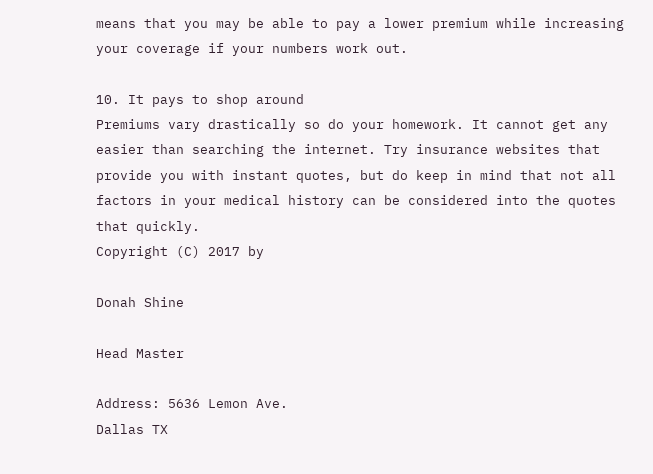means that you may be able to pay a lower premium while increasing your coverage if your numbers work out.

10. It pays to shop around
Premiums vary drastically so do your homework. It cannot get any easier than searching the internet. Try insurance websites that provide you with instant quotes, but do keep in mind that not all factors in your medical history can be considered into the quotes that quickly.
Copyright (C) 2017 by

Donah Shine

Head Master

Address: 5636 Lemon Ave.
Dallas TX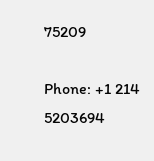75209

Phone: +1 214 5203694